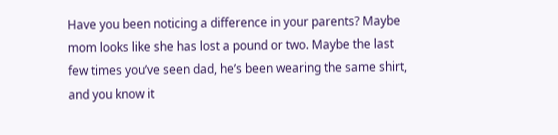Have you been noticing a difference in your parents? Maybe mom looks like she has lost a pound or two. Maybe the last few times you’ve seen dad, he’s been wearing the same shirt, and you know it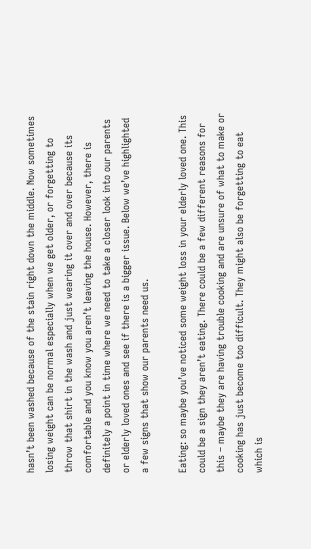hasn’t been washed because of the stain right down the middle. Now sometimes losing weight can be normal especially when we get older, or forgetting to throw that shirt in the wash and just wearing it over and over because its comfortable and you know you aren’t leaving the house. However, there is definitely a point in time where we need to take a closer look into our parents or elderly loved ones and see if there is a bigger issue. Below we’ve highlighted a few signs that show our parents need us.

Eating: so maybe you’ve noticed some weight loss in your elderly loved one. This could be a sign they aren’t eating. There could be a few different reasons for this – maybe they are having trouble cooking and are unsure of what to make or cooking has just become too difficult. They might also be forgetting to eat which is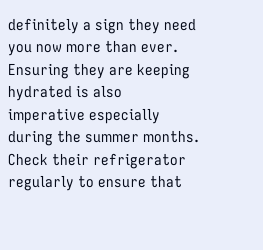definitely a sign they need you now more than ever. Ensuring they are keeping hydrated is also imperative especially during the summer months. Check their refrigerator regularly to ensure that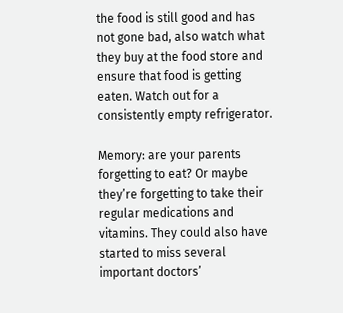the food is still good and has not gone bad, also watch what they buy at the food store and ensure that food is getting eaten. Watch out for a consistently empty refrigerator.

Memory: are your parents forgetting to eat? Or maybe they’re forgetting to take their regular medications and vitamins. They could also have started to miss several important doctors’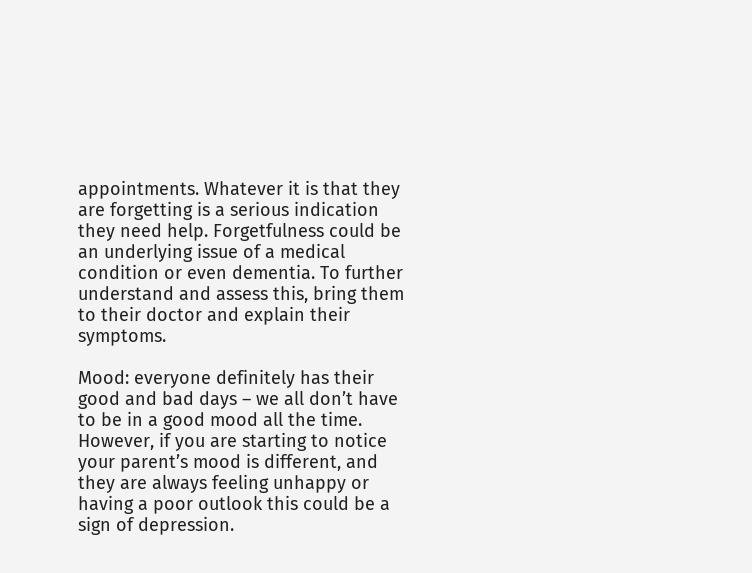appointments. Whatever it is that they are forgetting is a serious indication they need help. Forgetfulness could be an underlying issue of a medical condition or even dementia. To further understand and assess this, bring them to their doctor and explain their symptoms.

Mood: everyone definitely has their good and bad days – we all don’t have to be in a good mood all the time. However, if you are starting to notice your parent’s mood is different, and they are always feeling unhappy or having a poor outlook this could be a sign of depression.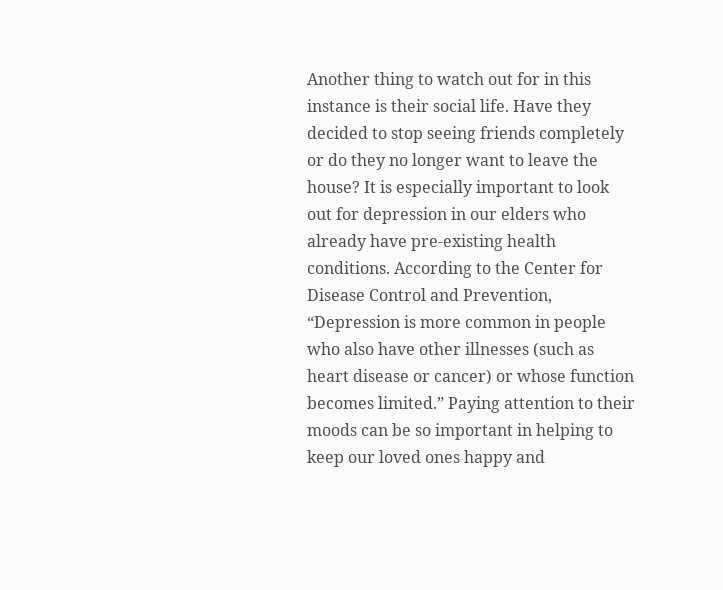Another thing to watch out for in this instance is their social life. Have they decided to stop seeing friends completely or do they no longer want to leave the house? It is especially important to look out for depression in our elders who already have pre-existing health conditions. According to the Center for Disease Control and Prevention, “Depression is more common in people who also have other illnesses (such as heart disease or cancer) or whose function becomes limited.” Paying attention to their moods can be so important in helping to keep our loved ones happy and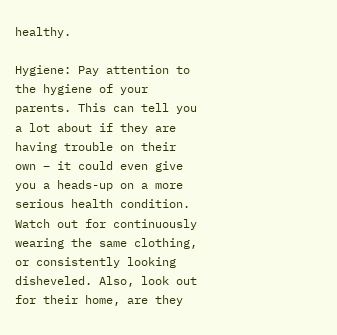healthy.

Hygiene: Pay attention to the hygiene of your parents. This can tell you a lot about if they are having trouble on their own – it could even give you a heads-up on a more serious health condition. Watch out for continuously wearing the same clothing, or consistently looking disheveled. Also, look out for their home, are they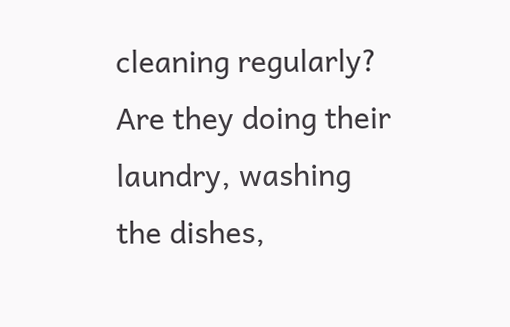cleaning regularly? Are they doing their laundry, washing the dishes,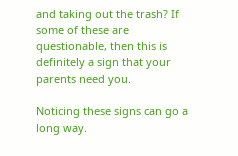and taking out the trash? If some of these are questionable, then this is definitely a sign that your parents need you.

Noticing these signs can go a long way.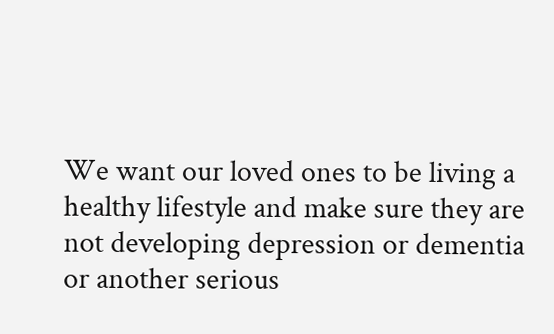We want our loved ones to be living a healthy lifestyle and make sure they are not developing depression or dementia or another serious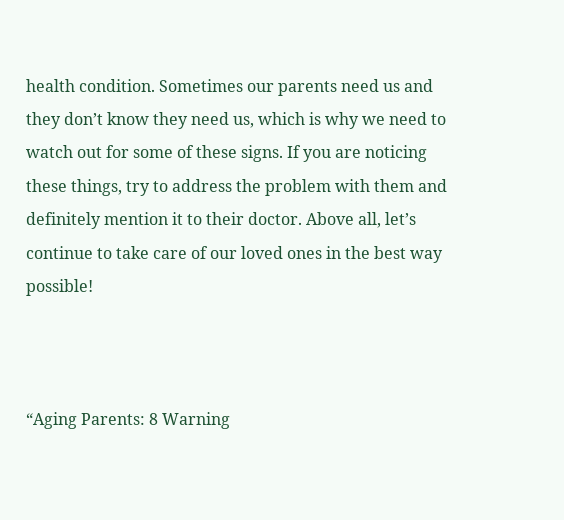health condition. Sometimes our parents need us and they don’t know they need us, which is why we need to watch out for some of these signs. If you are noticing these things, try to address the problem with them and definitely mention it to their doctor. Above all, let’s continue to take care of our loved ones in the best way possible!



“Aging Parents: 8 Warning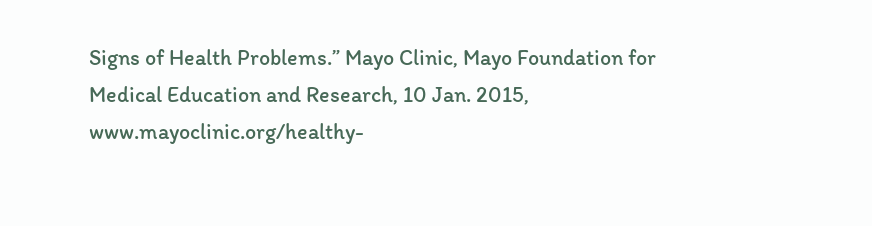Signs of Health Problems.” Mayo Clinic, Mayo Foundation for Medical Education and Research, 10 Jan. 2015, www.mayoclinic.org/healthy-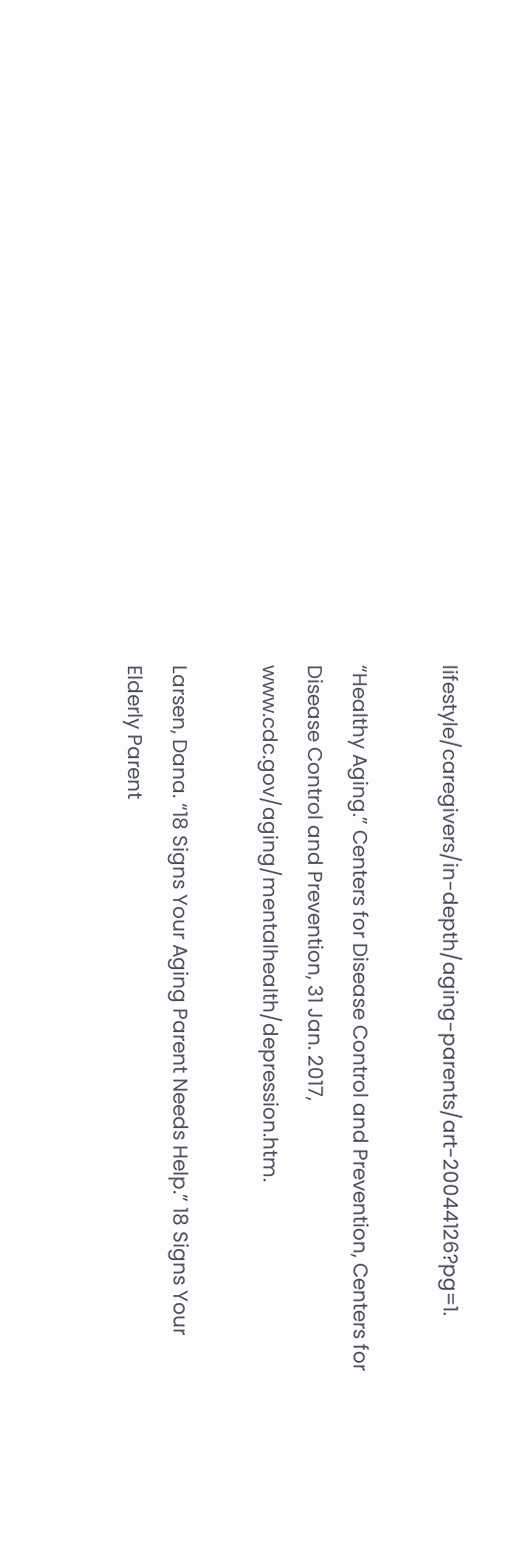lifestyle/caregivers/in-depth/aging-parents/art-20044126?pg=1.

“Healthy Aging.” Centers for Disease Control and Prevention, Centers for Disease Control and Prevention, 31 Jan. 2017, www.cdc.gov/aging/mentalhealth/depression.htm.

Larsen, Dana. “18 Signs Your Aging Parent Needs Help.” 18 Signs Your Elderly Parent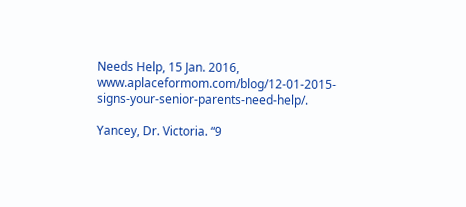Needs Help, 15 Jan. 2016, www.aplaceformom.com/blog/12-01-2015-signs-your-senior-parents-need-help/.

Yancey, Dr. Victoria. “9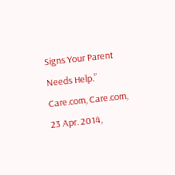Signs Your Parent Needs Help.” Care.com, Care.com, 23 Apr. 2014,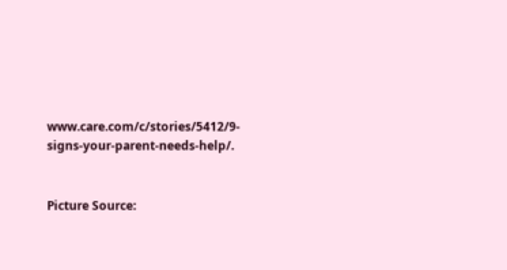www.care.com/c/stories/5412/9-signs-your-parent-needs-help/.


Picture Source: